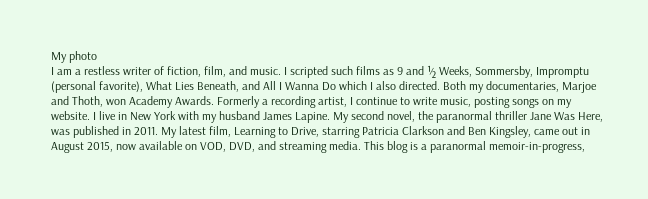My photo
I am a restless writer of fiction, film, and music. I scripted such films as 9 and ½ Weeks, Sommersby, Impromptu (personal favorite), What Lies Beneath, and All I Wanna Do which I also directed. Both my documentaries, Marjoe and Thoth, won Academy Awards. Formerly a recording artist, I continue to write music, posting songs on my website. I live in New York with my husband James Lapine. My second novel, the paranormal thriller Jane Was Here, was published in 2011. My latest film, Learning to Drive, starring Patricia Clarkson and Ben Kingsley, came out in August 2015, now available on VOD, DVD, and streaming media. This blog is a paranormal memoir-in-progress,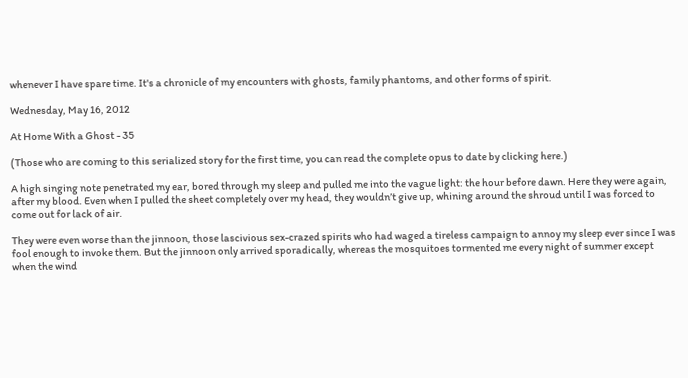whenever I have spare time. It's a chronicle of my encounters with ghosts, family phantoms, and other forms of spirit.

Wednesday, May 16, 2012

At Home With a Ghost - 35

(Those who are coming to this serialized story for the first time, you can read the complete opus to date by clicking here.)

A high singing note penetrated my ear, bored through my sleep and pulled me into the vague light: the hour before dawn. Here they were again, after my blood. Even when I pulled the sheet completely over my head, they wouldn’t give up, whining around the shroud until I was forced to come out for lack of air.

They were even worse than the jinnoon, those lascivious sex-crazed spirits who had waged a tireless campaign to annoy my sleep ever since I was fool enough to invoke them. But the jinnoon only arrived sporadically, whereas the mosquitoes tormented me every night of summer except when the wind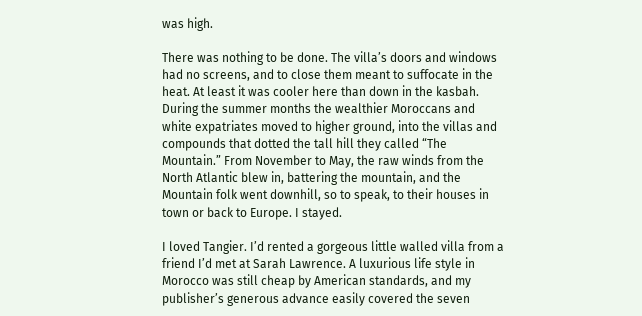was high.

There was nothing to be done. The villa’s doors and windows had no screens, and to close them meant to suffocate in the heat. At least it was cooler here than down in the kasbah. During the summer months the wealthier Moroccans and white expatriates moved to higher ground, into the villas and compounds that dotted the tall hill they called “The Mountain.” From November to May, the raw winds from the North Atlantic blew in, battering the mountain, and the Mountain folk went downhill, so to speak, to their houses in town or back to Europe. I stayed.

I loved Tangier. I’d rented a gorgeous little walled villa from a friend I’d met at Sarah Lawrence. A luxurious life style in Morocco was still cheap by American standards, and my publisher’s generous advance easily covered the seven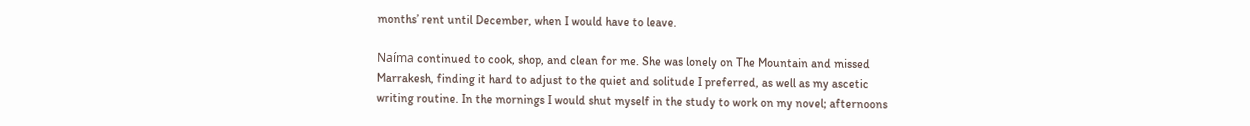months’ rent until December, when I would have to leave.

Naíma continued to cook, shop, and clean for me. She was lonely on The Mountain and missed Marrakesh, finding it hard to adjust to the quiet and solitude I preferred, as well as my ascetic writing routine. In the mornings I would shut myself in the study to work on my novel; afternoons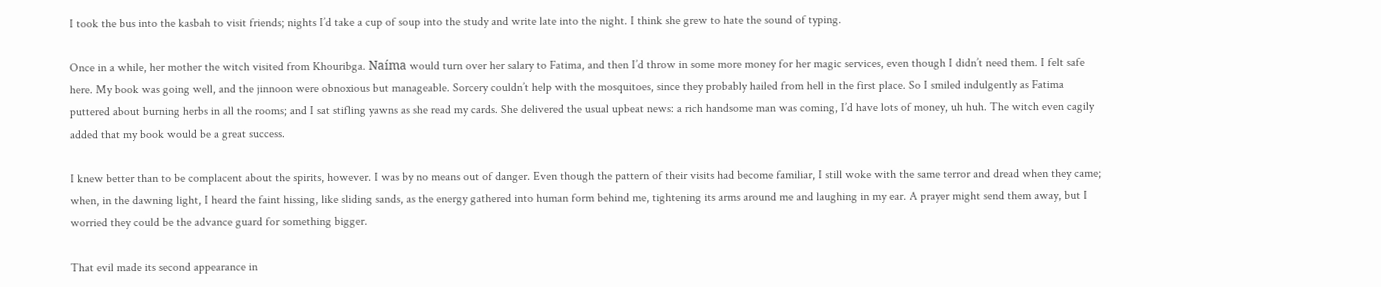I took the bus into the kasbah to visit friends; nights I’d take a cup of soup into the study and write late into the night. I think she grew to hate the sound of typing.

Once in a while, her mother the witch visited from Khouribga. Naíma would turn over her salary to Fatima, and then I’d throw in some more money for her magic services, even though I didn’t need them. I felt safe here. My book was going well, and the jinnoon were obnoxious but manageable. Sorcery couldn’t help with the mosquitoes, since they probably hailed from hell in the first place. So I smiled indulgently as Fatima puttered about burning herbs in all the rooms; and I sat stifling yawns as she read my cards. She delivered the usual upbeat news: a rich handsome man was coming, I’d have lots of money, uh huh. The witch even cagily added that my book would be a great success.

I knew better than to be complacent about the spirits, however. I was by no means out of danger. Even though the pattern of their visits had become familiar, I still woke with the same terror and dread when they came; when, in the dawning light, I heard the faint hissing, like sliding sands, as the energy gathered into human form behind me, tightening its arms around me and laughing in my ear. A prayer might send them away, but I worried they could be the advance guard for something bigger.

That evil made its second appearance in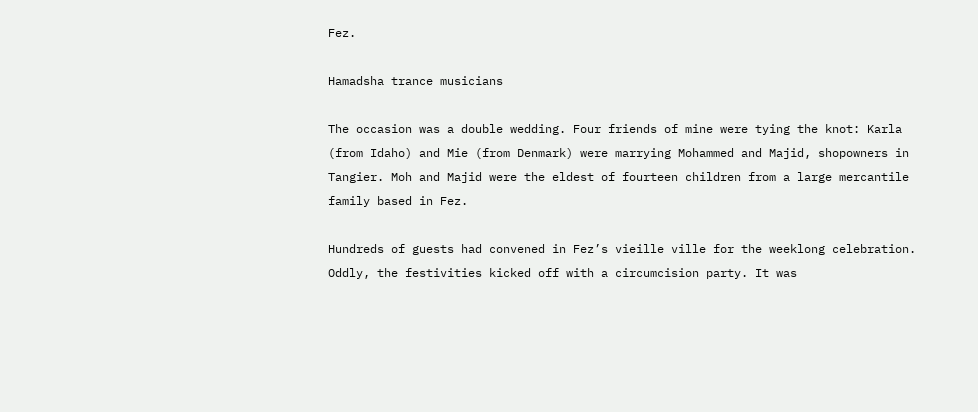Fez.

Hamadsha trance musicians

The occasion was a double wedding. Four friends of mine were tying the knot: Karla (from Idaho) and Mie (from Denmark) were marrying Mohammed and Majid, shopowners in Tangier. Moh and Majid were the eldest of fourteen children from a large mercantile family based in Fez.

Hundreds of guests had convened in Fez’s vieille ville for the weeklong celebration. Oddly, the festivities kicked off with a circumcision party. It was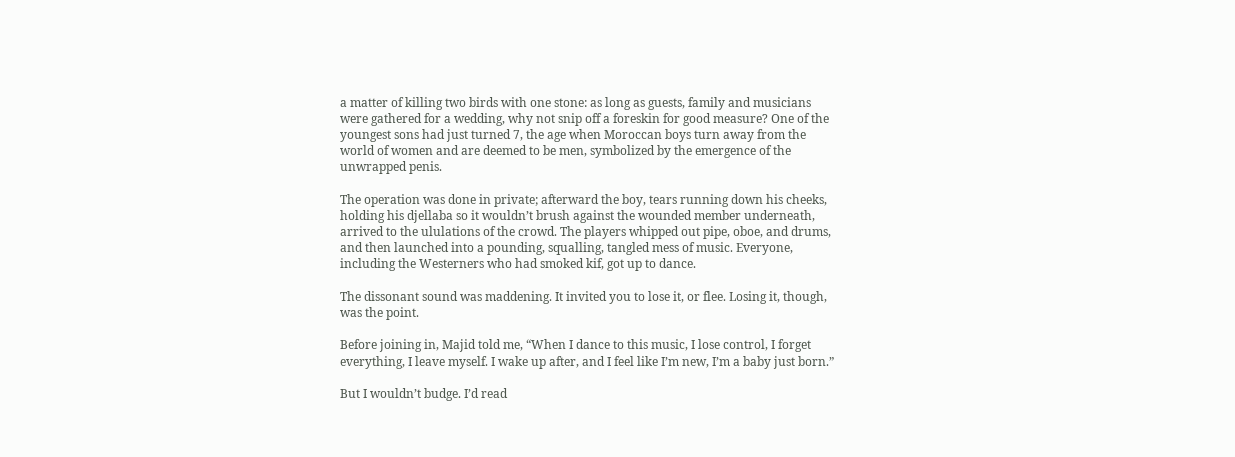a matter of killing two birds with one stone: as long as guests, family and musicians were gathered for a wedding, why not snip off a foreskin for good measure? One of the youngest sons had just turned 7, the age when Moroccan boys turn away from the world of women and are deemed to be men, symbolized by the emergence of the unwrapped penis.

The operation was done in private; afterward the boy, tears running down his cheeks, holding his djellaba so it wouldn’t brush against the wounded member underneath, arrived to the ululations of the crowd. The players whipped out pipe, oboe, and drums, and then launched into a pounding, squalling, tangled mess of music. Everyone, including the Westerners who had smoked kif, got up to dance.

The dissonant sound was maddening. It invited you to lose it, or flee. Losing it, though, was the point.

Before joining in, Majid told me, “When I dance to this music, I lose control, I forget everything, I leave myself. I wake up after, and I feel like I’m new, I’m a baby just born.”

But I wouldn’t budge. I’d read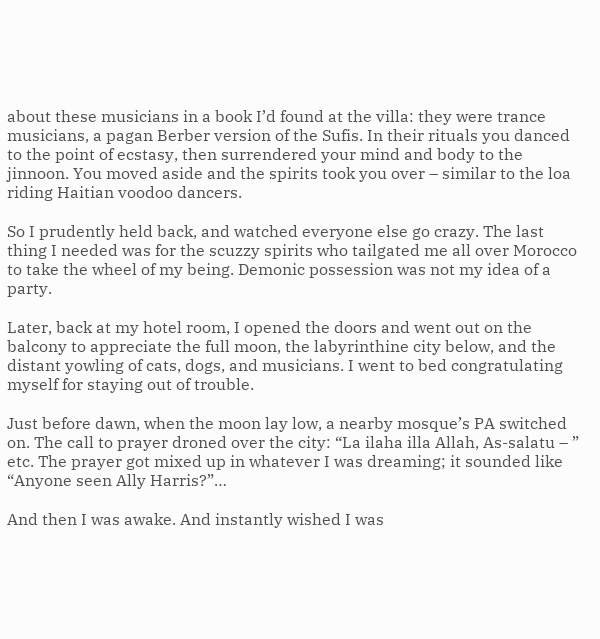about these musicians in a book I’d found at the villa: they were trance musicians, a pagan Berber version of the Sufis. In their rituals you danced to the point of ecstasy, then surrendered your mind and body to the jinnoon. You moved aside and the spirits took you over – similar to the loa riding Haitian voodoo dancers.

So I prudently held back, and watched everyone else go crazy. The last thing I needed was for the scuzzy spirits who tailgated me all over Morocco to take the wheel of my being. Demonic possession was not my idea of a party.

Later, back at my hotel room, I opened the doors and went out on the balcony to appreciate the full moon, the labyrinthine city below, and the distant yowling of cats, dogs, and musicians. I went to bed congratulating myself for staying out of trouble.

Just before dawn, when the moon lay low, a nearby mosque’s PA switched on. The call to prayer droned over the city: “La ilaha illa Allah, As-salatu – ” etc. The prayer got mixed up in whatever I was dreaming; it sounded like “Anyone seen Ally Harris?”…

And then I was awake. And instantly wished I was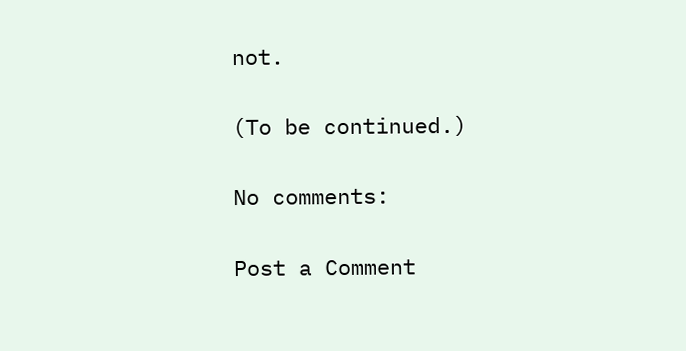not.

(To be continued.)

No comments:

Post a Comment